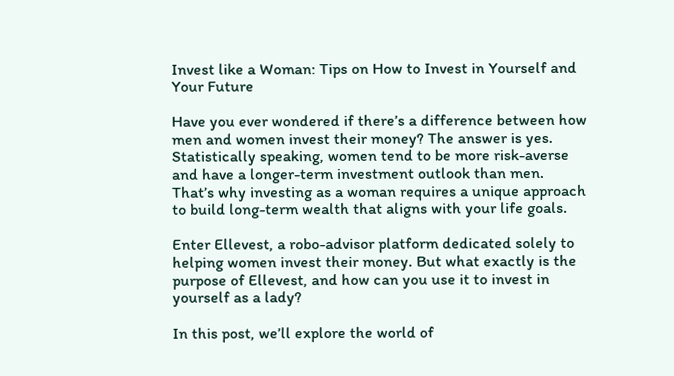Invest like a Woman: Tips on How to Invest in Yourself and Your Future

Have you ever wondered if there’s a difference between how men and women invest their money? The answer is yes. Statistically speaking, women tend to be more risk-averse and have a longer-term investment outlook than men. That’s why investing as a woman requires a unique approach to build long-term wealth that aligns with your life goals.

Enter Ellevest, a robo-advisor platform dedicated solely to helping women invest their money. But what exactly is the purpose of Ellevest, and how can you use it to invest in yourself as a lady?

In this post, we’ll explore the world of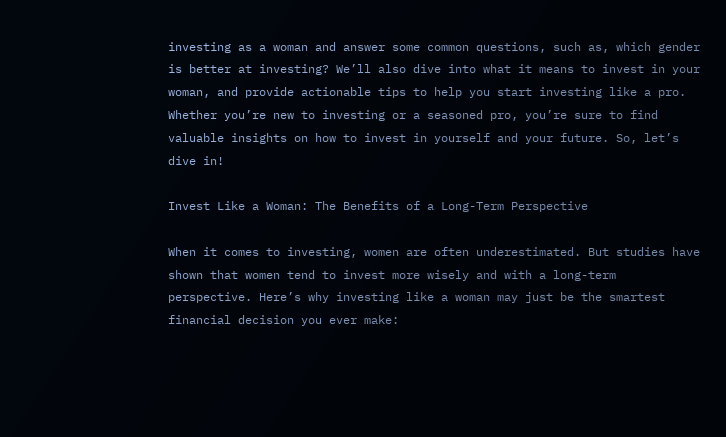investing as a woman and answer some common questions, such as, which gender is better at investing? We’ll also dive into what it means to invest in your woman, and provide actionable tips to help you start investing like a pro. Whether you’re new to investing or a seasoned pro, you’re sure to find valuable insights on how to invest in yourself and your future. So, let’s dive in!

Invest Like a Woman: The Benefits of a Long-Term Perspective

When it comes to investing, women are often underestimated. But studies have shown that women tend to invest more wisely and with a long-term perspective. Here’s why investing like a woman may just be the smartest financial decision you ever make: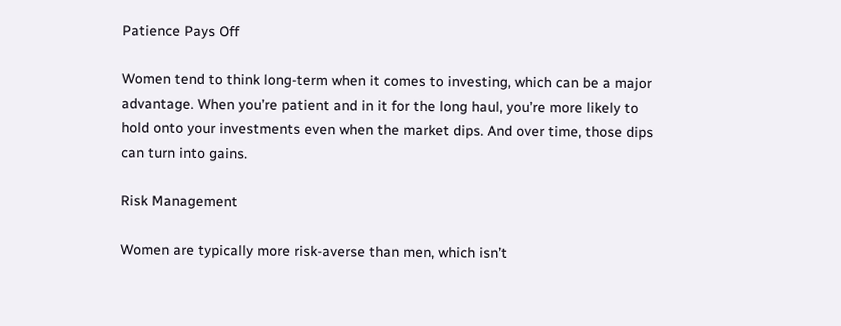Patience Pays Off

Women tend to think long-term when it comes to investing, which can be a major advantage. When you’re patient and in it for the long haul, you’re more likely to hold onto your investments even when the market dips. And over time, those dips can turn into gains.

Risk Management

Women are typically more risk-averse than men, which isn’t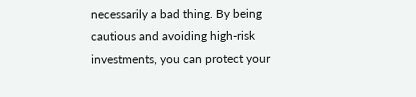necessarily a bad thing. By being cautious and avoiding high-risk investments, you can protect your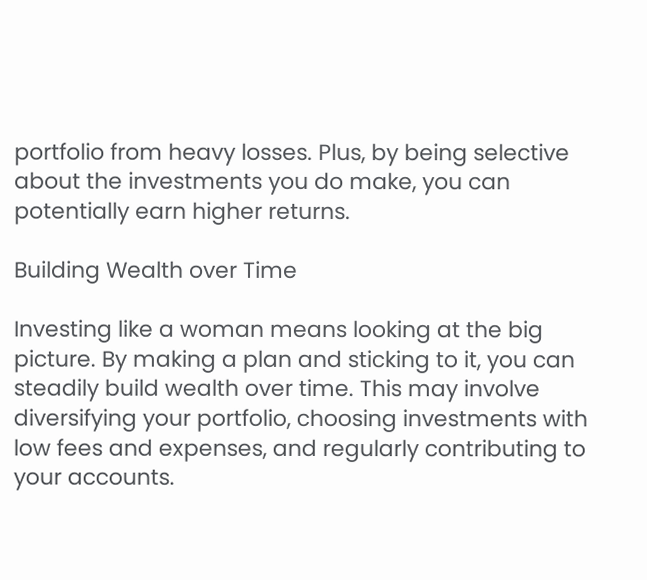portfolio from heavy losses. Plus, by being selective about the investments you do make, you can potentially earn higher returns.

Building Wealth over Time

Investing like a woman means looking at the big picture. By making a plan and sticking to it, you can steadily build wealth over time. This may involve diversifying your portfolio, choosing investments with low fees and expenses, and regularly contributing to your accounts.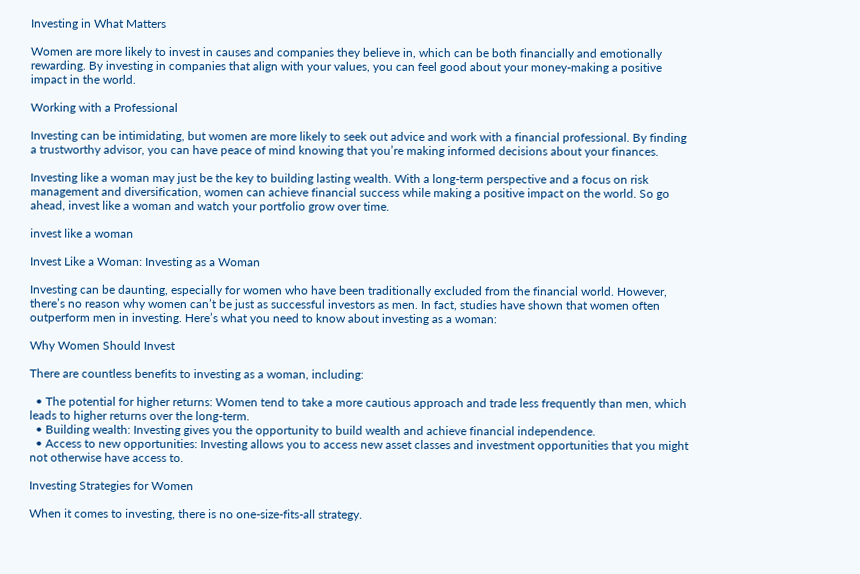Investing in What Matters

Women are more likely to invest in causes and companies they believe in, which can be both financially and emotionally rewarding. By investing in companies that align with your values, you can feel good about your money-making a positive impact in the world.

Working with a Professional

Investing can be intimidating, but women are more likely to seek out advice and work with a financial professional. By finding a trustworthy advisor, you can have peace of mind knowing that you’re making informed decisions about your finances.

Investing like a woman may just be the key to building lasting wealth. With a long-term perspective and a focus on risk management and diversification, women can achieve financial success while making a positive impact on the world. So go ahead, invest like a woman and watch your portfolio grow over time.

invest like a woman

Invest Like a Woman: Investing as a Woman

Investing can be daunting, especially for women who have been traditionally excluded from the financial world. However, there’s no reason why women can’t be just as successful investors as men. In fact, studies have shown that women often outperform men in investing. Here’s what you need to know about investing as a woman:

Why Women Should Invest

There are countless benefits to investing as a woman, including:

  • The potential for higher returns: Women tend to take a more cautious approach and trade less frequently than men, which leads to higher returns over the long-term.
  • Building wealth: Investing gives you the opportunity to build wealth and achieve financial independence.
  • Access to new opportunities: Investing allows you to access new asset classes and investment opportunities that you might not otherwise have access to.

Investing Strategies for Women

When it comes to investing, there is no one-size-fits-all strategy.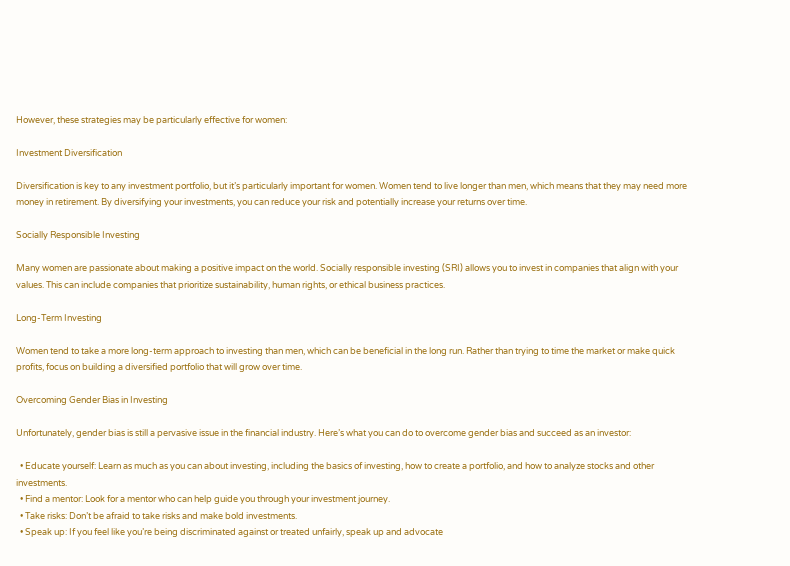However, these strategies may be particularly effective for women:

Investment Diversification

Diversification is key to any investment portfolio, but it’s particularly important for women. Women tend to live longer than men, which means that they may need more money in retirement. By diversifying your investments, you can reduce your risk and potentially increase your returns over time.

Socially Responsible Investing

Many women are passionate about making a positive impact on the world. Socially responsible investing (SRI) allows you to invest in companies that align with your values. This can include companies that prioritize sustainability, human rights, or ethical business practices.

Long-Term Investing

Women tend to take a more long-term approach to investing than men, which can be beneficial in the long run. Rather than trying to time the market or make quick profits, focus on building a diversified portfolio that will grow over time.

Overcoming Gender Bias in Investing

Unfortunately, gender bias is still a pervasive issue in the financial industry. Here’s what you can do to overcome gender bias and succeed as an investor:

  • Educate yourself: Learn as much as you can about investing, including the basics of investing, how to create a portfolio, and how to analyze stocks and other investments.
  • Find a mentor: Look for a mentor who can help guide you through your investment journey.
  • Take risks: Don’t be afraid to take risks and make bold investments.
  • Speak up: If you feel like you’re being discriminated against or treated unfairly, speak up and advocate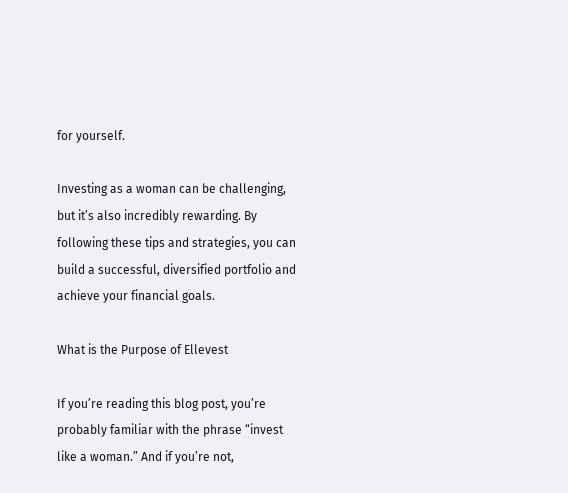for yourself.

Investing as a woman can be challenging, but it’s also incredibly rewarding. By following these tips and strategies, you can build a successful, diversified portfolio and achieve your financial goals.

What is the Purpose of Ellevest

If you’re reading this blog post, you’re probably familiar with the phrase “invest like a woman.” And if you’re not,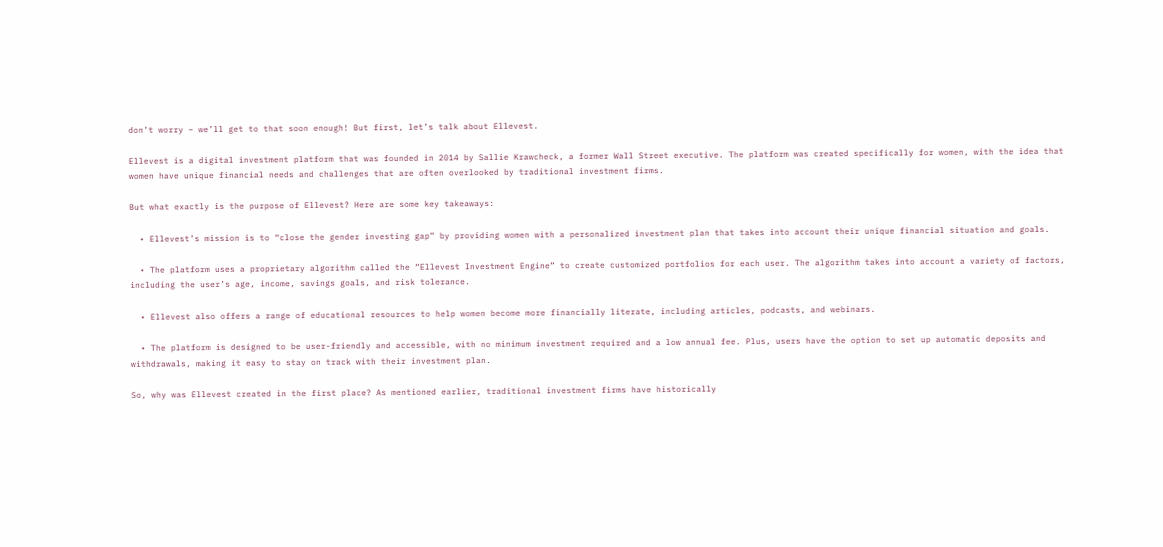don’t worry – we’ll get to that soon enough! But first, let’s talk about Ellevest.

Ellevest is a digital investment platform that was founded in 2014 by Sallie Krawcheck, a former Wall Street executive. The platform was created specifically for women, with the idea that women have unique financial needs and challenges that are often overlooked by traditional investment firms.

But what exactly is the purpose of Ellevest? Here are some key takeaways:

  • Ellevest’s mission is to “close the gender investing gap” by providing women with a personalized investment plan that takes into account their unique financial situation and goals.

  • The platform uses a proprietary algorithm called the “Ellevest Investment Engine” to create customized portfolios for each user. The algorithm takes into account a variety of factors, including the user’s age, income, savings goals, and risk tolerance.

  • Ellevest also offers a range of educational resources to help women become more financially literate, including articles, podcasts, and webinars.

  • The platform is designed to be user-friendly and accessible, with no minimum investment required and a low annual fee. Plus, users have the option to set up automatic deposits and withdrawals, making it easy to stay on track with their investment plan.

So, why was Ellevest created in the first place? As mentioned earlier, traditional investment firms have historically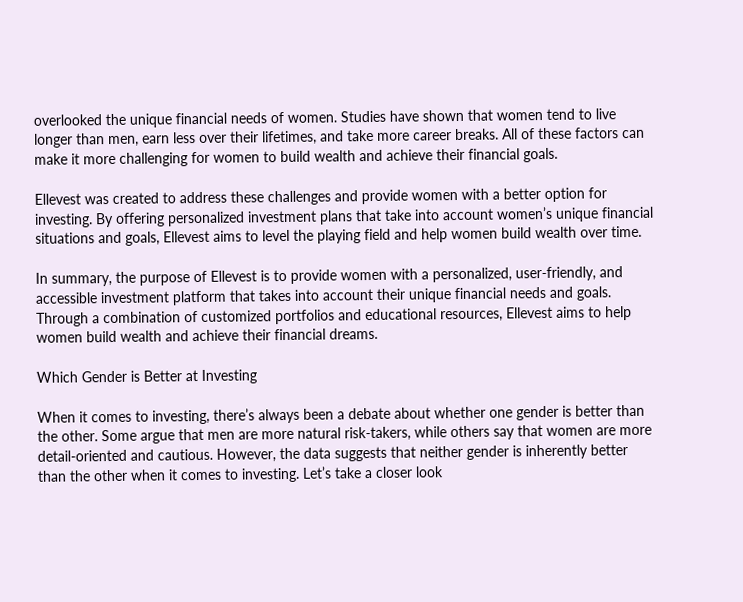overlooked the unique financial needs of women. Studies have shown that women tend to live longer than men, earn less over their lifetimes, and take more career breaks. All of these factors can make it more challenging for women to build wealth and achieve their financial goals.

Ellevest was created to address these challenges and provide women with a better option for investing. By offering personalized investment plans that take into account women’s unique financial situations and goals, Ellevest aims to level the playing field and help women build wealth over time.

In summary, the purpose of Ellevest is to provide women with a personalized, user-friendly, and accessible investment platform that takes into account their unique financial needs and goals. Through a combination of customized portfolios and educational resources, Ellevest aims to help women build wealth and achieve their financial dreams.

Which Gender is Better at Investing

When it comes to investing, there’s always been a debate about whether one gender is better than the other. Some argue that men are more natural risk-takers, while others say that women are more detail-oriented and cautious. However, the data suggests that neither gender is inherently better than the other when it comes to investing. Let’s take a closer look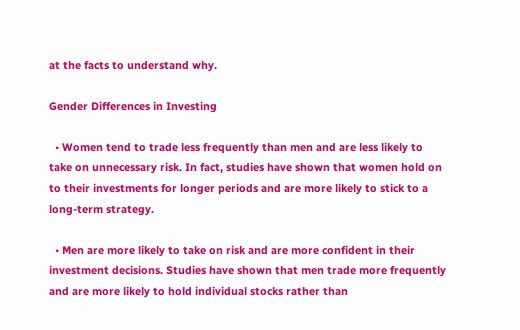at the facts to understand why.

Gender Differences in Investing

  • Women tend to trade less frequently than men and are less likely to take on unnecessary risk. In fact, studies have shown that women hold on to their investments for longer periods and are more likely to stick to a long-term strategy.

  • Men are more likely to take on risk and are more confident in their investment decisions. Studies have shown that men trade more frequently and are more likely to hold individual stocks rather than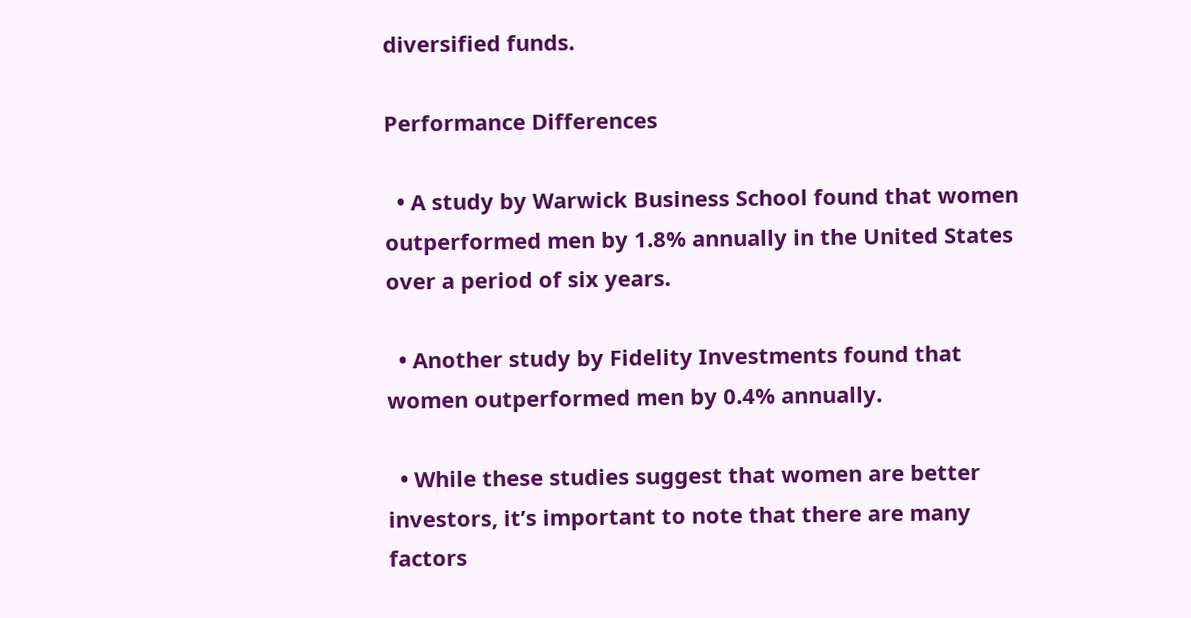diversified funds.

Performance Differences

  • A study by Warwick Business School found that women outperformed men by 1.8% annually in the United States over a period of six years.

  • Another study by Fidelity Investments found that women outperformed men by 0.4% annually.

  • While these studies suggest that women are better investors, it’s important to note that there are many factors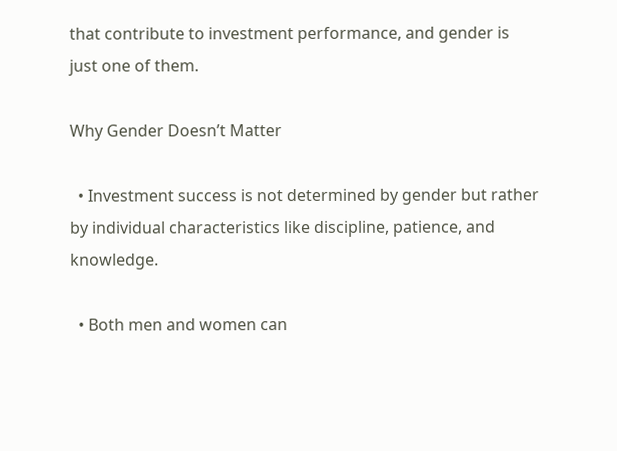that contribute to investment performance, and gender is just one of them.

Why Gender Doesn’t Matter

  • Investment success is not determined by gender but rather by individual characteristics like discipline, patience, and knowledge.

  • Both men and women can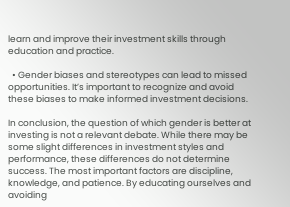learn and improve their investment skills through education and practice.

  • Gender biases and stereotypes can lead to missed opportunities. It’s important to recognize and avoid these biases to make informed investment decisions.

In conclusion, the question of which gender is better at investing is not a relevant debate. While there may be some slight differences in investment styles and performance, these differences do not determine success. The most important factors are discipline, knowledge, and patience. By educating ourselves and avoiding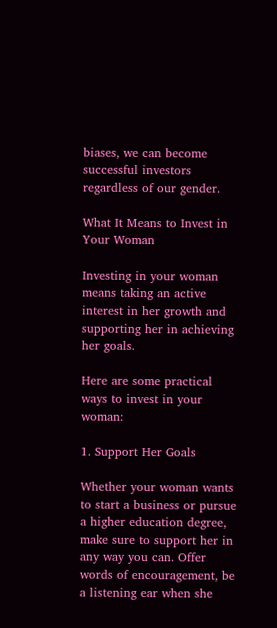biases, we can become successful investors regardless of our gender.

What It Means to Invest in Your Woman

Investing in your woman means taking an active interest in her growth and supporting her in achieving her goals.

Here are some practical ways to invest in your woman:

1. Support Her Goals

Whether your woman wants to start a business or pursue a higher education degree, make sure to support her in any way you can. Offer words of encouragement, be a listening ear when she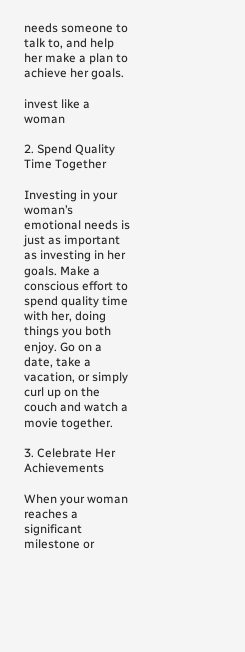needs someone to talk to, and help her make a plan to achieve her goals.

invest like a woman

2. Spend Quality Time Together

Investing in your woman’s emotional needs is just as important as investing in her goals. Make a conscious effort to spend quality time with her, doing things you both enjoy. Go on a date, take a vacation, or simply curl up on the couch and watch a movie together.

3. Celebrate Her Achievements

When your woman reaches a significant milestone or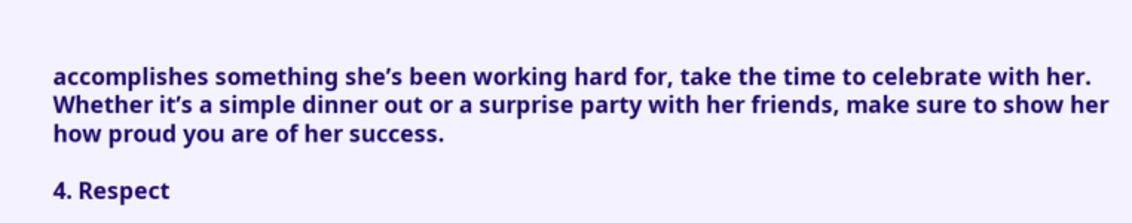accomplishes something she’s been working hard for, take the time to celebrate with her. Whether it’s a simple dinner out or a surprise party with her friends, make sure to show her how proud you are of her success.

4. Respect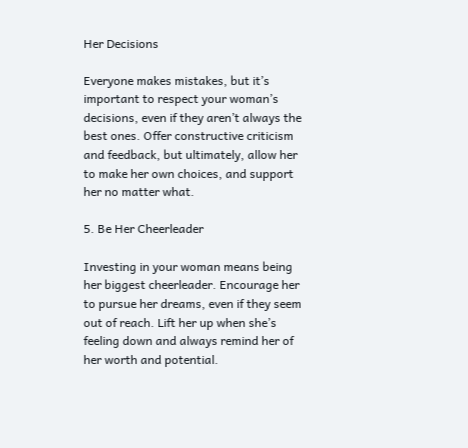Her Decisions

Everyone makes mistakes, but it’s important to respect your woman’s decisions, even if they aren’t always the best ones. Offer constructive criticism and feedback, but ultimately, allow her to make her own choices, and support her no matter what.

5. Be Her Cheerleader

Investing in your woman means being her biggest cheerleader. Encourage her to pursue her dreams, even if they seem out of reach. Lift her up when she’s feeling down and always remind her of her worth and potential.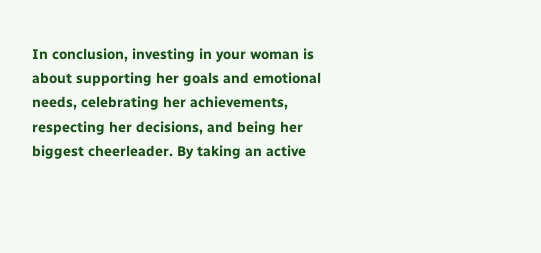In conclusion, investing in your woman is about supporting her goals and emotional needs, celebrating her achievements, respecting her decisions, and being her biggest cheerleader. By taking an active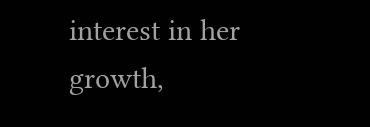interest in her growth,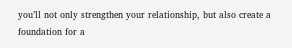you’ll not only strengthen your relationship, but also create a foundation for a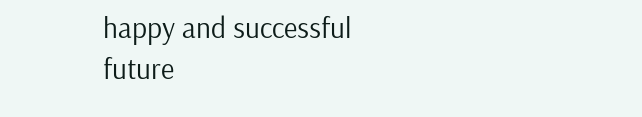happy and successful future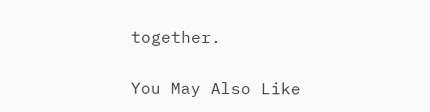together.

You May Also Like